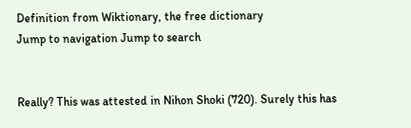Definition from Wiktionary, the free dictionary
Jump to navigation Jump to search


Really? This was attested in Nihon Shoki (720). Surely this has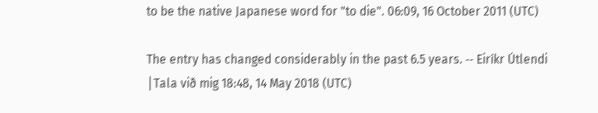to be the native Japanese word for "to die". 06:09, 16 October 2011 (UTC)

The entry has changed considerably in the past 6.5 years. ‑‑ Eiríkr Útlendi │Tala við mig 18:48, 14 May 2018 (UTC)